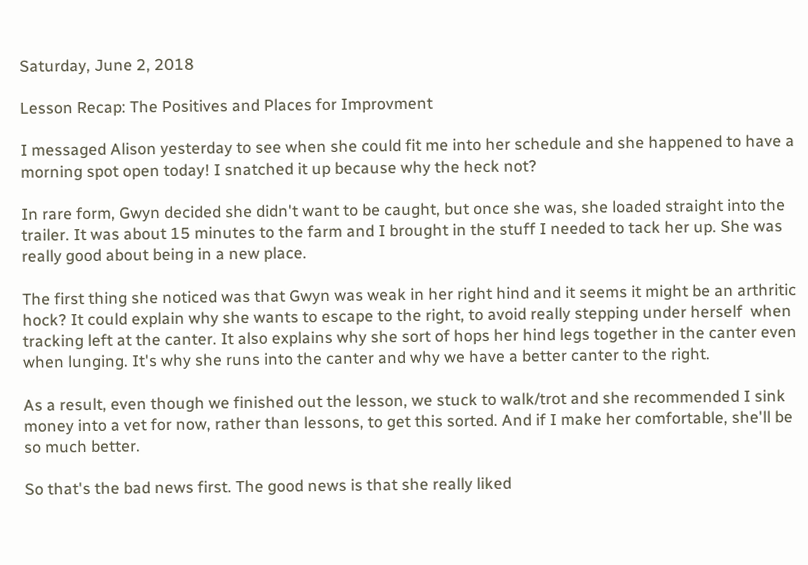Saturday, June 2, 2018

Lesson Recap: The Positives and Places for Improvment

I messaged Alison yesterday to see when she could fit me into her schedule and she happened to have a morning spot open today! I snatched it up because why the heck not?

In rare form, Gwyn decided she didn't want to be caught, but once she was, she loaded straight into the trailer. It was about 15 minutes to the farm and I brought in the stuff I needed to tack her up. She was  really good about being in a new place.

The first thing she noticed was that Gwyn was weak in her right hind and it seems it might be an arthritic hock? It could explain why she wants to escape to the right, to avoid really stepping under herself  when tracking left at the canter. It also explains why she sort of hops her hind legs together in the canter even when lunging. It's why she runs into the canter and why we have a better canter to the right.

As a result, even though we finished out the lesson, we stuck to walk/trot and she recommended I sink money into a vet for now, rather than lessons, to get this sorted. And if I make her comfortable, she'll be so much better.

So that's the bad news first. The good news is that she really liked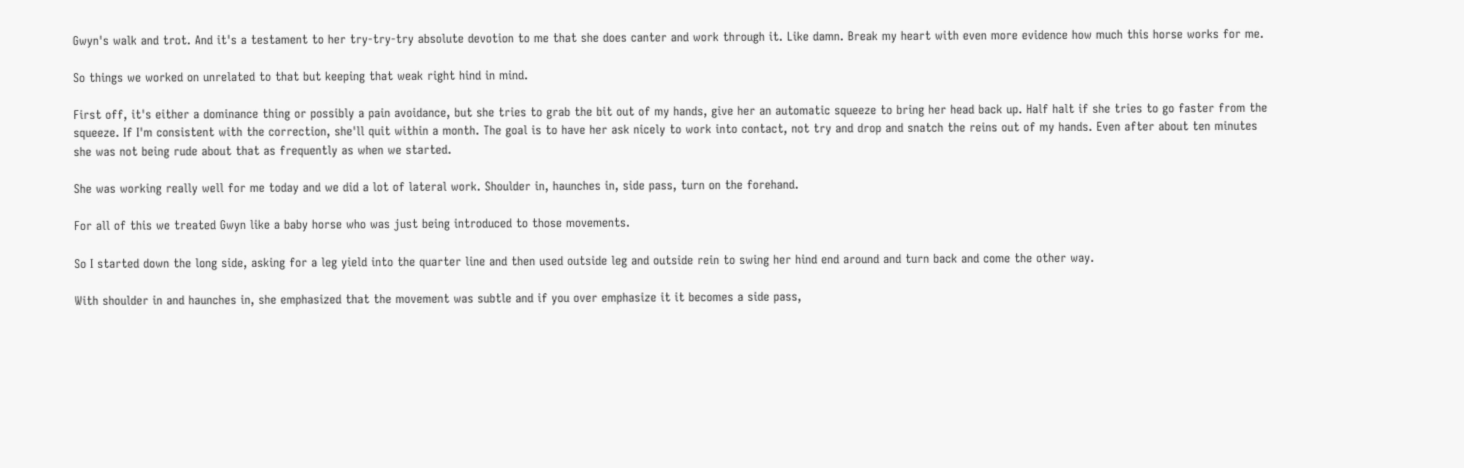Gwyn's walk and trot. And it's a testament to her try-try-try absolute devotion to me that she does canter and work through it. Like damn. Break my heart with even more evidence how much this horse works for me.

So things we worked on unrelated to that but keeping that weak right hind in mind.

First off, it's either a dominance thing or possibly a pain avoidance, but she tries to grab the bit out of my hands, give her an automatic squeeze to bring her head back up. Half halt if she tries to go faster from the squeeze. If I'm consistent with the correction, she'll quit within a month. The goal is to have her ask nicely to work into contact, not try and drop and snatch the reins out of my hands. Even after about ten minutes she was not being rude about that as frequently as when we started.

She was working really well for me today and we did a lot of lateral work. Shoulder in, haunches in, side pass, turn on the forehand.

For all of this we treated Gwyn like a baby horse who was just being introduced to those movements.

So I started down the long side, asking for a leg yield into the quarter line and then used outside leg and outside rein to swing her hind end around and turn back and come the other way.

With shoulder in and haunches in, she emphasized that the movement was subtle and if you over emphasize it it becomes a side pass,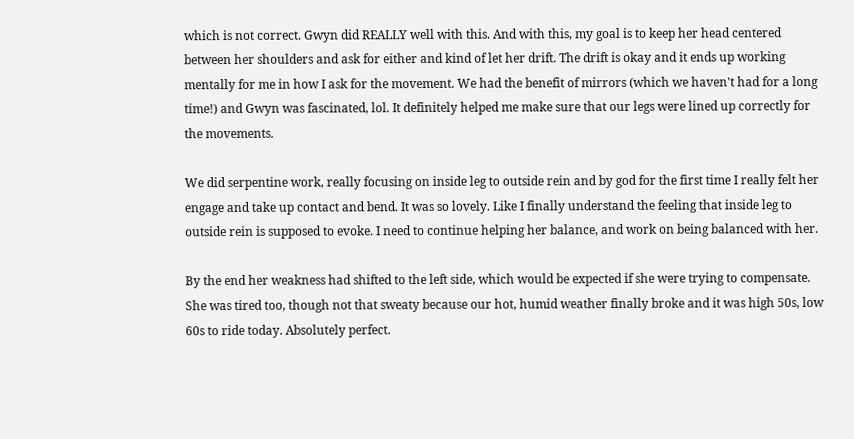which is not correct. Gwyn did REALLY well with this. And with this, my goal is to keep her head centered between her shoulders and ask for either and kind of let her drift. The drift is okay and it ends up working mentally for me in how I ask for the movement. We had the benefit of mirrors (which we haven't had for a long time!) and Gwyn was fascinated, lol. It definitely helped me make sure that our legs were lined up correctly for the movements.

We did serpentine work, really focusing on inside leg to outside rein and by god for the first time I really felt her engage and take up contact and bend. It was so lovely. Like I finally understand the feeling that inside leg to outside rein is supposed to evoke. I need to continue helping her balance, and work on being balanced with her.

By the end her weakness had shifted to the left side, which would be expected if she were trying to compensate. She was tired too, though not that sweaty because our hot, humid weather finally broke and it was high 50s, low 60s to ride today. Absolutely perfect.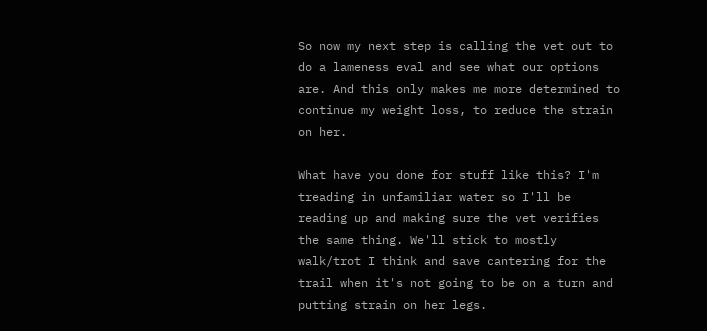So now my next step is calling the vet out to do a lameness eval and see what our options are. And this only makes me more determined to continue my weight loss, to reduce the strain on her.

What have you done for stuff like this? I'm treading in unfamiliar water so I'll be reading up and making sure the vet verifies the same thing. We'll stick to mostly walk/trot I think and save cantering for the trail when it's not going to be on a turn and putting strain on her legs.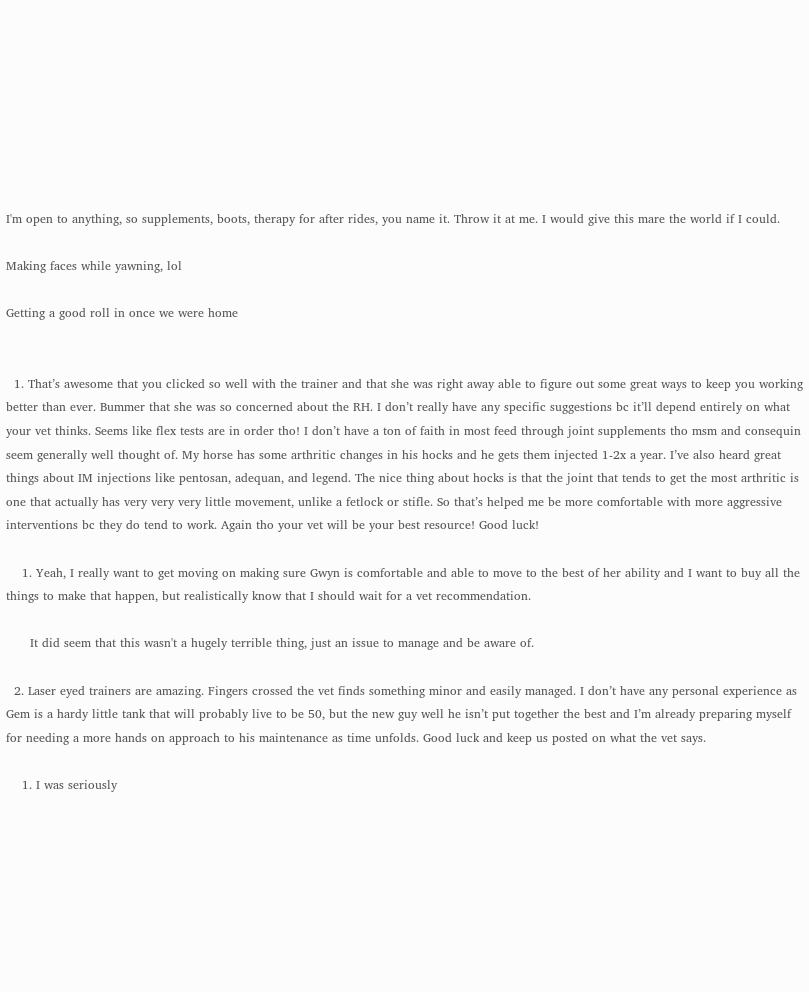I'm open to anything, so supplements, boots, therapy for after rides, you name it. Throw it at me. I would give this mare the world if I could.

Making faces while yawning, lol

Getting a good roll in once we were home


  1. That’s awesome that you clicked so well with the trainer and that she was right away able to figure out some great ways to keep you working better than ever. Bummer that she was so concerned about the RH. I don’t really have any specific suggestions bc it’ll depend entirely on what your vet thinks. Seems like flex tests are in order tho! I don’t have a ton of faith in most feed through joint supplements tho msm and consequin seem generally well thought of. My horse has some arthritic changes in his hocks and he gets them injected 1-2x a year. I’ve also heard great things about IM injections like pentosan, adequan, and legend. The nice thing about hocks is that the joint that tends to get the most arthritic is one that actually has very very very little movement, unlike a fetlock or stifle. So that’s helped me be more comfortable with more aggressive interventions bc they do tend to work. Again tho your vet will be your best resource! Good luck!

    1. Yeah, I really want to get moving on making sure Gwyn is comfortable and able to move to the best of her ability and I want to buy all the things to make that happen, but realistically know that I should wait for a vet recommendation.

      It did seem that this wasn't a hugely terrible thing, just an issue to manage and be aware of.

  2. Laser eyed trainers are amazing. Fingers crossed the vet finds something minor and easily managed. I don’t have any personal experience as Gem is a hardy little tank that will probably live to be 50, but the new guy well he isn’t put together the best and I’m already preparing myself for needing a more hands on approach to his maintenance as time unfolds. Good luck and keep us posted on what the vet says.

    1. I was seriously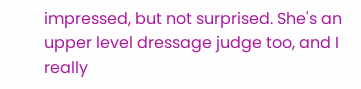impressed, but not surprised. She's an upper level dressage judge too, and I really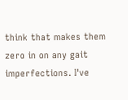think that makes them zero in on any gait imperfections. I've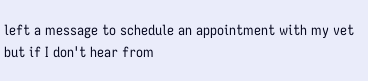left a message to schedule an appointment with my vet but if I don't hear from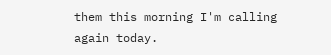them this morning I'm calling again today.